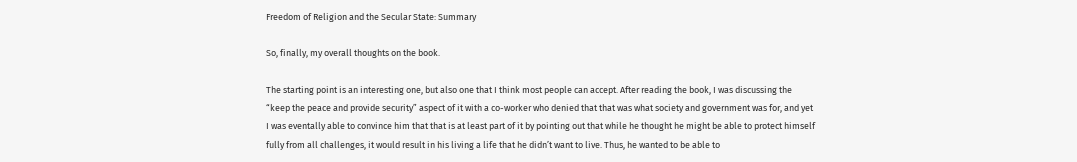Freedom of Religion and the Secular State: Summary

So, finally, my overall thoughts on the book.

The starting point is an interesting one, but also one that I think most people can accept. After reading the book, I was discussing the “keep the peace and provide security” aspect of it with a co-worker who denied that that was what society and government was for, and yet I was eventally able to convince him that that is at least part of it by pointing out that while he thought he might be able to protect himself fully from all challenges, it would result in his living a life that he didn’t want to live. Thus, he wanted to be able to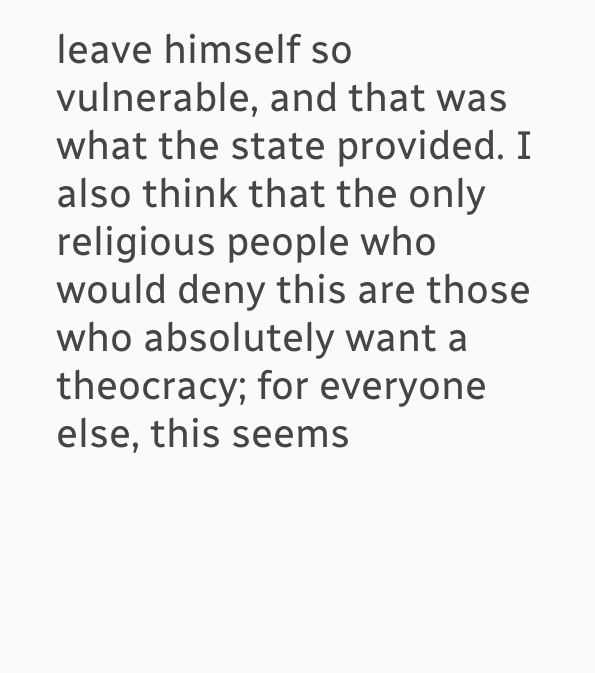leave himself so vulnerable, and that was what the state provided. I also think that the only religious people who would deny this are those who absolutely want a theocracy; for everyone else, this seems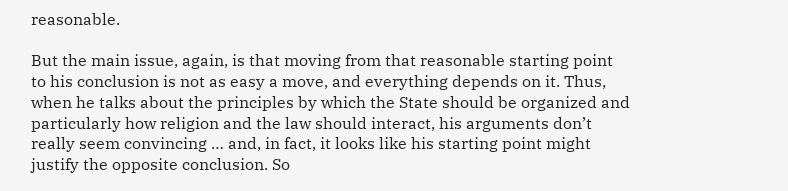reasonable.

But the main issue, again, is that moving from that reasonable starting point to his conclusion is not as easy a move, and everything depends on it. Thus, when he talks about the principles by which the State should be organized and particularly how religion and the law should interact, his arguments don’t really seem convincing … and, in fact, it looks like his starting point might justify the opposite conclusion. So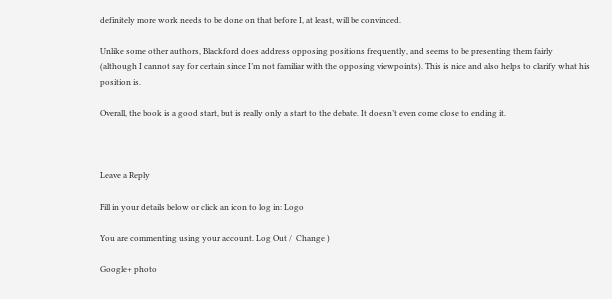definitely more work needs to be done on that before I, at least, will be convinced.

Unlike some other authors, Blackford does address opposing positions frequently, and seems to be presenting them fairly (although I cannot say for certain since I’m not familiar with the opposing viewpoints). This is nice and also helps to clarify what his position is.

Overall, the book is a good start, but is really only a start to the debate. It doesn’t even come close to ending it.



Leave a Reply

Fill in your details below or click an icon to log in: Logo

You are commenting using your account. Log Out /  Change )

Google+ photo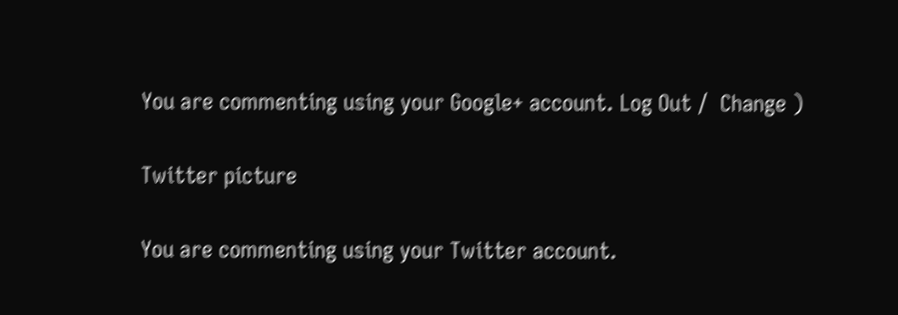You are commenting using your Google+ account. Log Out /  Change )

Twitter picture

You are commenting using your Twitter account.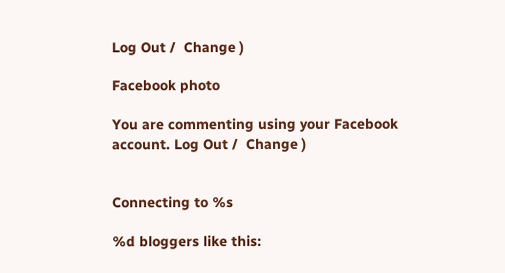Log Out /  Change )

Facebook photo

You are commenting using your Facebook account. Log Out /  Change )


Connecting to %s

%d bloggers like this: